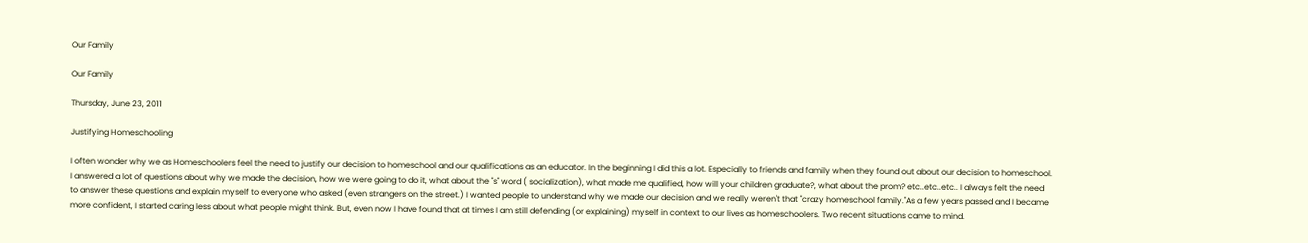Our Family

Our Family

Thursday, June 23, 2011

Justifying Homeschooling

I often wonder why we as Homeschoolers feel the need to justify our decision to homeschool and our qualifications as an educator. In the beginning I did this a lot. Especially to friends and family when they found out about our decision to homeschool. I answered a lot of questions about why we made the decision, how we were going to do it, what about the "s" word ( socialization), what made me qualified, how will your children graduate?, what about the prom? etc..etc..etc.. I always felt the need to answer these questions and explain myself to everyone who asked (even strangers on the street.) I wanted people to understand why we made our decision and we really weren't that "crazy homeschool family."As a few years passed and I became more confident, I started caring less about what people might think. But, even now I have found that at times I am still defending (or explaining) myself in context to our lives as homeschoolers. Two recent situations came to mind.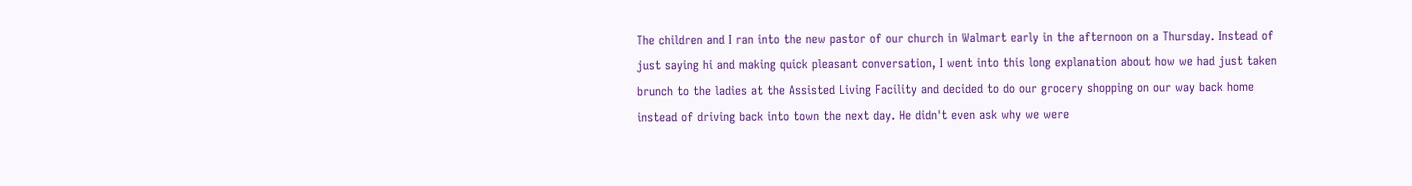The children and I ran into the new pastor of our church in Walmart early in the afternoon on a Thursday. Instead of just saying hi and making quick pleasant conversation, I went into this long explanation about how we had just taken brunch to the ladies at the Assisted Living Facility and decided to do our grocery shopping on our way back home instead of driving back into town the next day. He didn't even ask why we were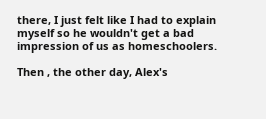there, I just felt like I had to explain myself so he wouldn't get a bad impression of us as homeschoolers.

Then , the other day, Alex's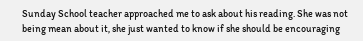Sunday School teacher approached me to ask about his reading. She was not being mean about it, she just wanted to know if she should be encouraging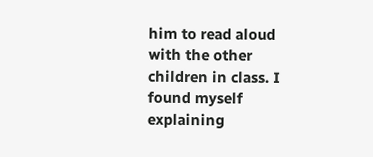him to read aloud with the other children in class. I found myself explaining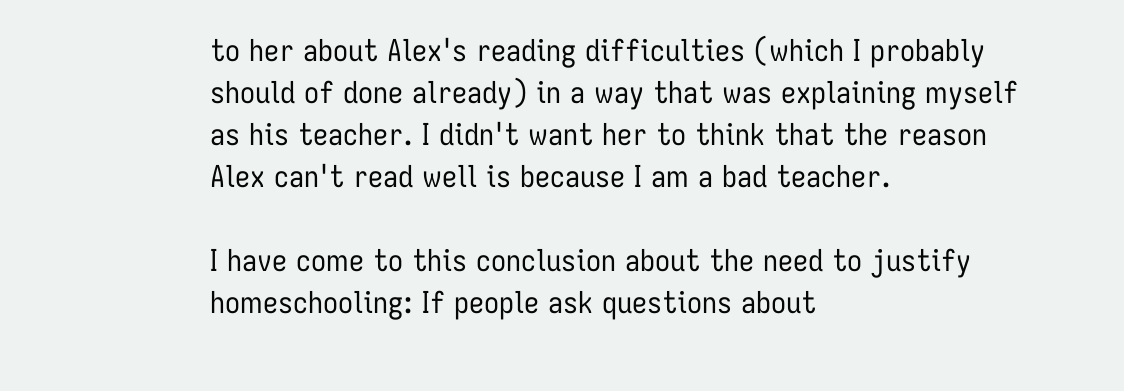to her about Alex's reading difficulties (which I probably should of done already) in a way that was explaining myself as his teacher. I didn't want her to think that the reason Alex can't read well is because I am a bad teacher.

I have come to this conclusion about the need to justify homeschooling: If people ask questions about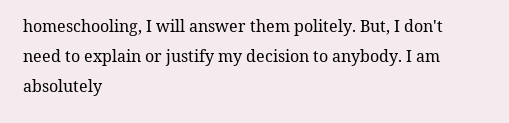homeschooling, I will answer them politely. But, I don't need to explain or justify my decision to anybody. I am absolutely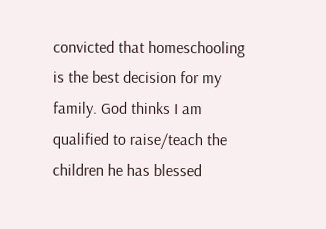convicted that homeschooling is the best decision for my family. God thinks I am qualified to raise/teach the children he has blessed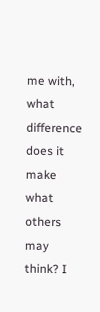me with, what difference does it make what others may think? I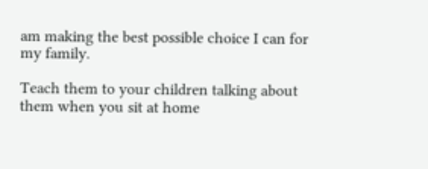am making the best possible choice I can for my family.

Teach them to your children talking about them when you sit at home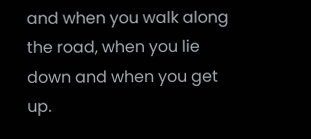and when you walk along the road, when you lie down and when you get up.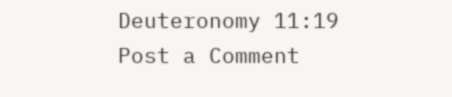Deuteronomy 11:19
Post a Comment